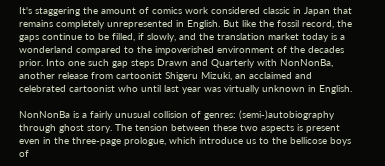It's staggering the amount of comics work considered classic in Japan that remains completely unrepresented in English. But like the fossil record, the gaps continue to be filled, if slowly, and the translation market today is a wonderland compared to the impoverished environment of the decades prior. Into one such gap steps Drawn and Quarterly with NonNonBa, another release from cartoonist Shigeru Mizuki, an acclaimed and celebrated cartoonist who until last year was virtually unknown in English.

NonNonBa is a fairly unusual collision of genres: (semi-)autobiography through ghost story. The tension between these two aspects is present even in the three-page prologue, which introduce us to the bellicose boys of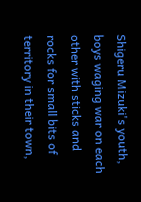Shigeru Mizuki's youth, boys waging war on each other with sticks and rocks for small bits of territory in their town,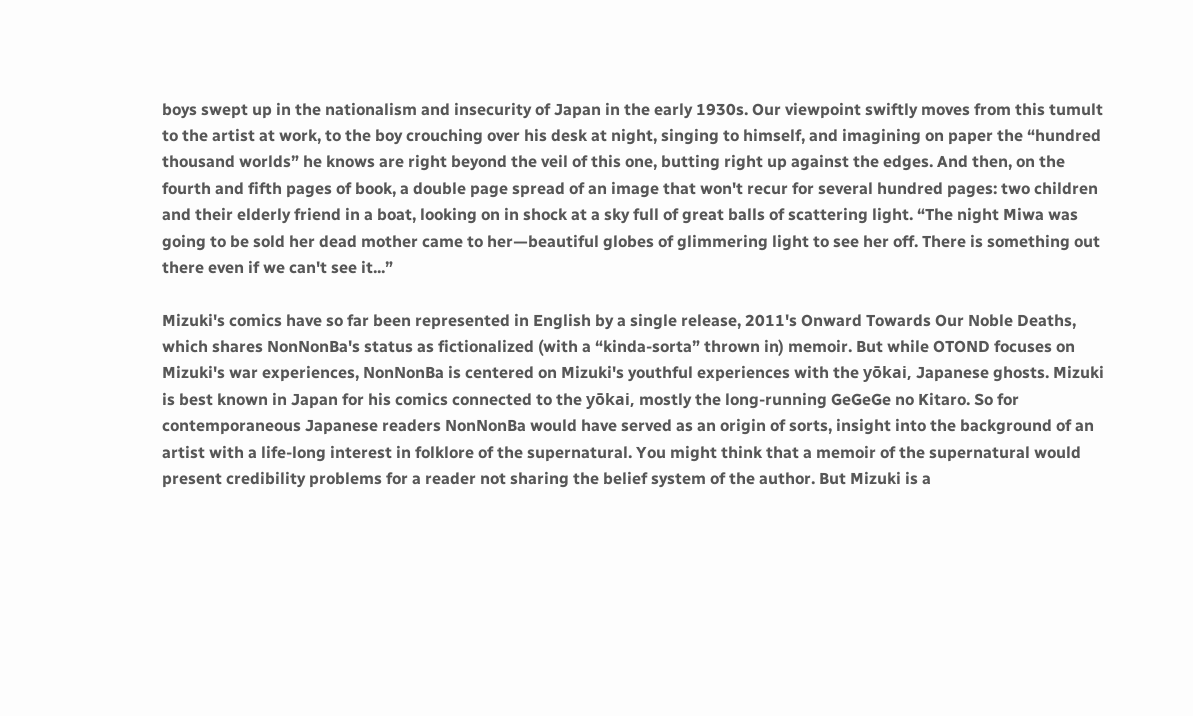boys swept up in the nationalism and insecurity of Japan in the early 1930s. Our viewpoint swiftly moves from this tumult to the artist at work, to the boy crouching over his desk at night, singing to himself, and imagining on paper the “hundred thousand worlds” he knows are right beyond the veil of this one, butting right up against the edges. And then, on the fourth and fifth pages of book, a double page spread of an image that won't recur for several hundred pages: two children and their elderly friend in a boat, looking on in shock at a sky full of great balls of scattering light. “The night Miwa was going to be sold her dead mother came to her—beautiful globes of glimmering light to see her off. There is something out there even if we can't see it...”

Mizuki's comics have so far been represented in English by a single release, 2011's Onward Towards Our Noble Deaths, which shares NonNonBa's status as fictionalized (with a “kinda-sorta” thrown in) memoir. But while OTOND focuses on Mizuki's war experiences, NonNonBa is centered on Mizuki's youthful experiences with the yōkai, Japanese ghosts. Mizuki is best known in Japan for his comics connected to the yōkai, mostly the long-running GeGeGe no Kitaro. So for contemporaneous Japanese readers NonNonBa would have served as an origin of sorts, insight into the background of an artist with a life-long interest in folklore of the supernatural. You might think that a memoir of the supernatural would present credibility problems for a reader not sharing the belief system of the author. But Mizuki is a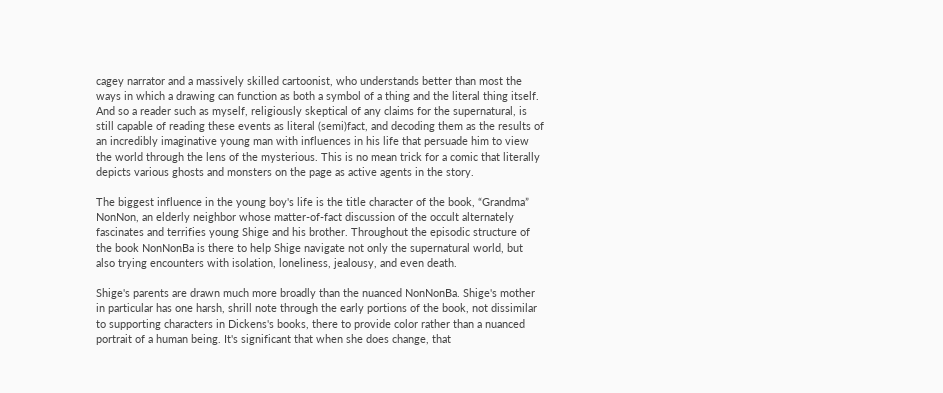cagey narrator and a massively skilled cartoonist, who understands better than most the ways in which a drawing can function as both a symbol of a thing and the literal thing itself. And so a reader such as myself, religiously skeptical of any claims for the supernatural, is still capable of reading these events as literal (semi)fact, and decoding them as the results of an incredibly imaginative young man with influences in his life that persuade him to view the world through the lens of the mysterious. This is no mean trick for a comic that literally depicts various ghosts and monsters on the page as active agents in the story.

The biggest influence in the young boy's life is the title character of the book, “Grandma” NonNon, an elderly neighbor whose matter-of-fact discussion of the occult alternately fascinates and terrifies young Shige and his brother. Throughout the episodic structure of the book NonNonBa is there to help Shige navigate not only the supernatural world, but also trying encounters with isolation, loneliness, jealousy, and even death.

Shige's parents are drawn much more broadly than the nuanced NonNonBa. Shige's mother in particular has one harsh, shrill note through the early portions of the book, not dissimilar to supporting characters in Dickens's books, there to provide color rather than a nuanced portrait of a human being. It's significant that when she does change, that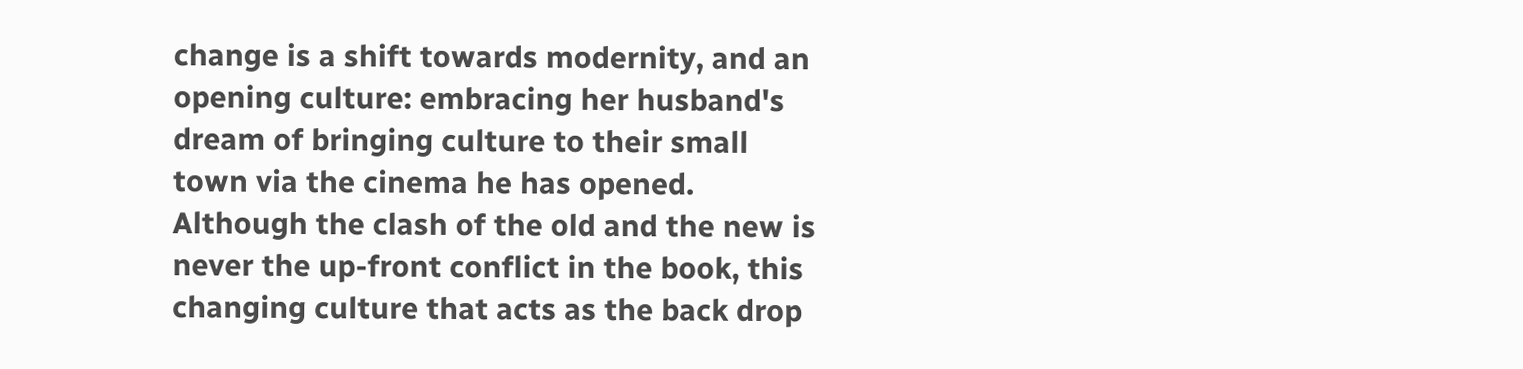change is a shift towards modernity, and an opening culture: embracing her husband's dream of bringing culture to their small town via the cinema he has opened. Although the clash of the old and the new is never the up-front conflict in the book, this changing culture that acts as the back drop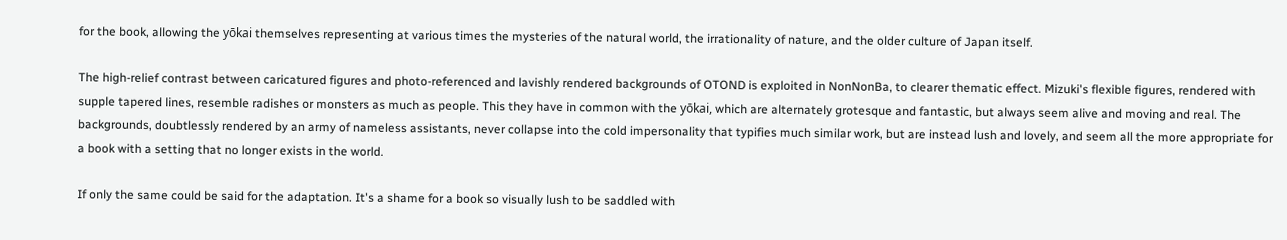for the book, allowing the yōkai themselves representing at various times the mysteries of the natural world, the irrationality of nature, and the older culture of Japan itself.

The high-relief contrast between caricatured figures and photo-referenced and lavishly rendered backgrounds of OTOND is exploited in NonNonBa, to clearer thematic effect. Mizuki's flexible figures, rendered with supple tapered lines, resemble radishes or monsters as much as people. This they have in common with the yōkai, which are alternately grotesque and fantastic, but always seem alive and moving and real. The backgrounds, doubtlessly rendered by an army of nameless assistants, never collapse into the cold impersonality that typifies much similar work, but are instead lush and lovely, and seem all the more appropriate for a book with a setting that no longer exists in the world.

If only the same could be said for the adaptation. It's a shame for a book so visually lush to be saddled with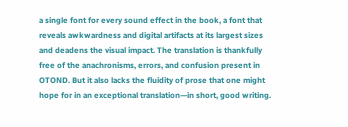a single font for every sound effect in the book, a font that reveals awkwardness and digital artifacts at its largest sizes and deadens the visual impact. The translation is thankfully free of the anachronisms, errors, and confusion present in OTOND. But it also lacks the fluidity of prose that one might hope for in an exceptional translation—in short, good writing.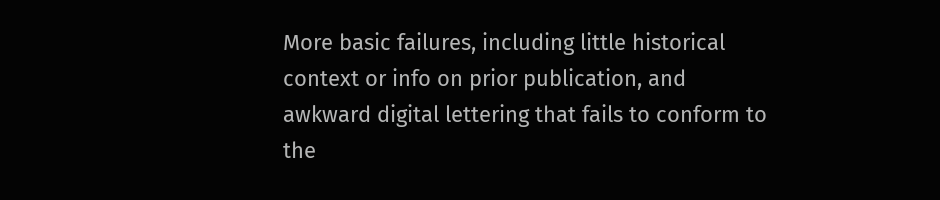More basic failures, including little historical context or info on prior publication, and awkward digital lettering that fails to conform to the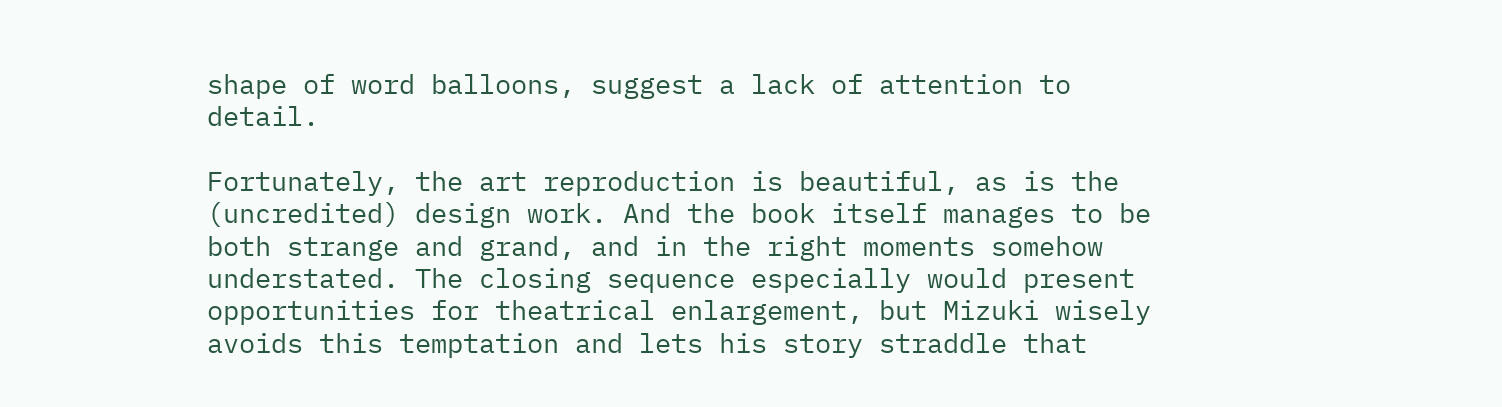shape of word balloons, suggest a lack of attention to detail.

Fortunately, the art reproduction is beautiful, as is the (uncredited) design work. And the book itself manages to be both strange and grand, and in the right moments somehow understated. The closing sequence especially would present opportunities for theatrical enlargement, but Mizuki wisely avoids this temptation and lets his story straddle that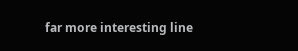far more interesting line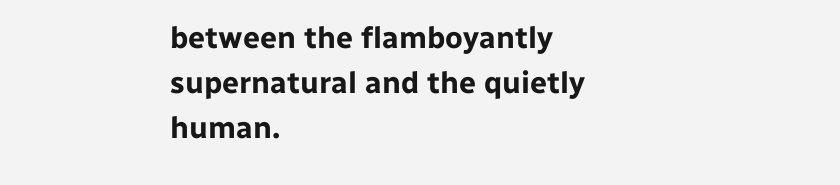between the flamboyantly supernatural and the quietly human.